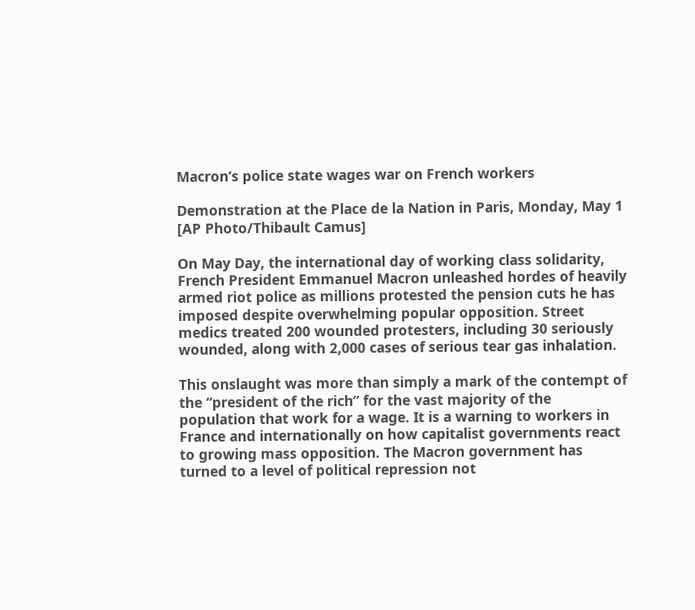Macron’s police state wages war on French workers

Demonstration at the Place de la Nation in Paris, Monday, May 1 [AP Photo/Thibault Camus]

On May Day, the international day of working class solidarity, French President Emmanuel Macron unleashed hordes of heavily armed riot police as millions protested the pension cuts he has imposed despite overwhelming popular opposition. Street medics treated 200 wounded protesters, including 30 seriously wounded, along with 2,000 cases of serious tear gas inhalation.

This onslaught was more than simply a mark of the contempt of the “president of the rich” for the vast majority of the population that work for a wage. It is a warning to workers in France and internationally on how capitalist governments react to growing mass opposition. The Macron government has turned to a level of political repression not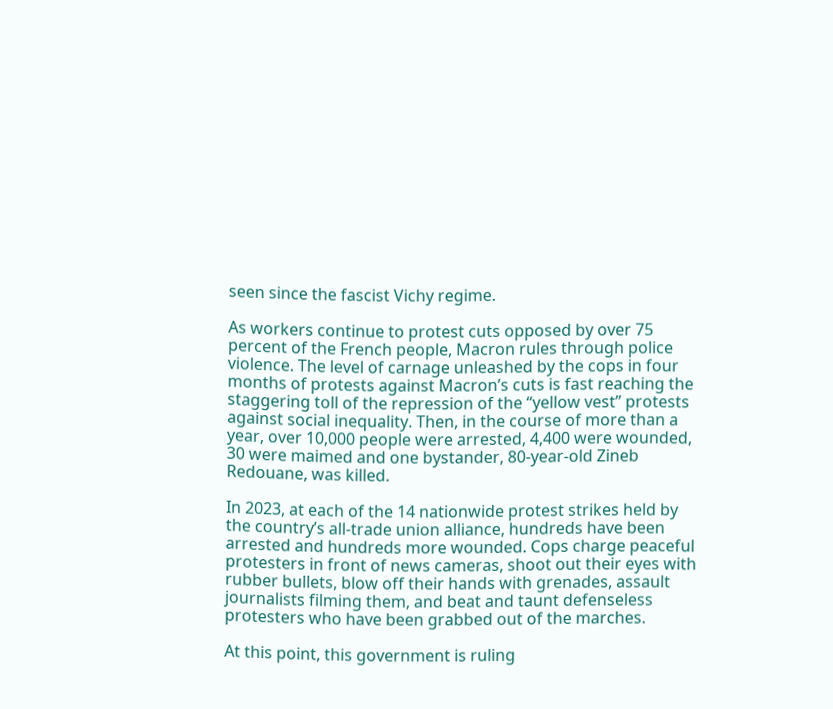seen since the fascist Vichy regime.

As workers continue to protest cuts opposed by over 75 percent of the French people, Macron rules through police violence. The level of carnage unleashed by the cops in four months of protests against Macron’s cuts is fast reaching the staggering toll of the repression of the “yellow vest” protests against social inequality. Then, in the course of more than a year, over 10,000 people were arrested, 4,400 were wounded, 30 were maimed and one bystander, 80-year-old Zineb Redouane, was killed.

In 2023, at each of the 14 nationwide protest strikes held by the country’s all-trade union alliance, hundreds have been arrested and hundreds more wounded. Cops charge peaceful protesters in front of news cameras, shoot out their eyes with rubber bullets, blow off their hands with grenades, assault journalists filming them, and beat and taunt defenseless protesters who have been grabbed out of the marches.

At this point, this government is ruling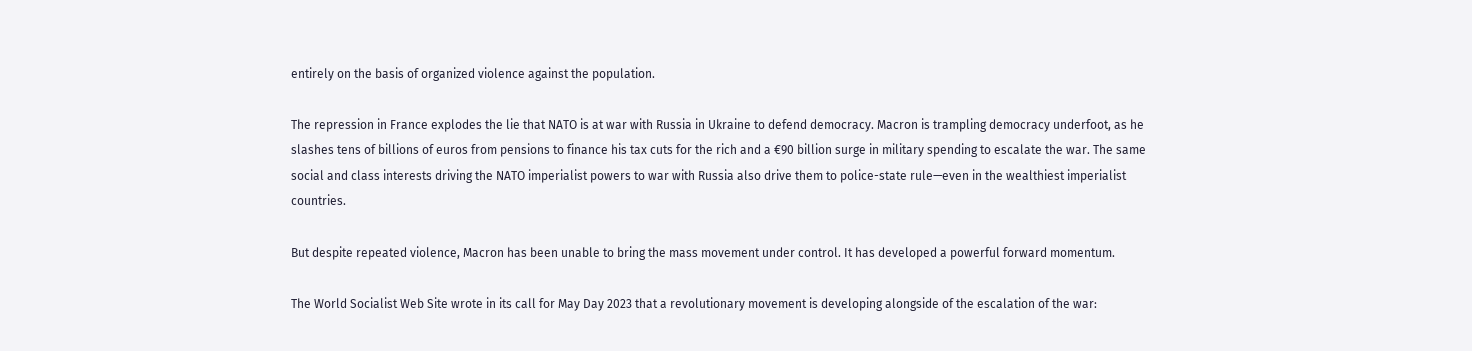entirely on the basis of organized violence against the population.

The repression in France explodes the lie that NATO is at war with Russia in Ukraine to defend democracy. Macron is trampling democracy underfoot, as he slashes tens of billions of euros from pensions to finance his tax cuts for the rich and a €90 billion surge in military spending to escalate the war. The same social and class interests driving the NATO imperialist powers to war with Russia also drive them to police-state rule—even in the wealthiest imperialist countries.

But despite repeated violence, Macron has been unable to bring the mass movement under control. It has developed a powerful forward momentum.

The World Socialist Web Site wrote in its call for May Day 2023 that a revolutionary movement is developing alongside of the escalation of the war: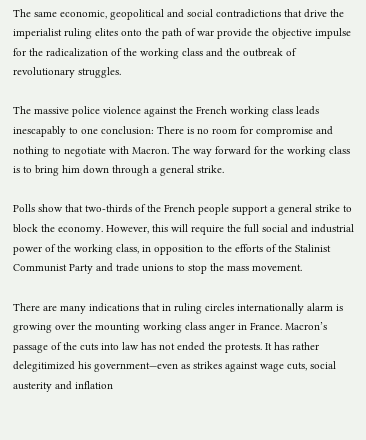The same economic, geopolitical and social contradictions that drive the imperialist ruling elites onto the path of war provide the objective impulse for the radicalization of the working class and the outbreak of revolutionary struggles.

The massive police violence against the French working class leads inescapably to one conclusion: There is no room for compromise and nothing to negotiate with Macron. The way forward for the working class is to bring him down through a general strike.

Polls show that two-thirds of the French people support a general strike to block the economy. However, this will require the full social and industrial power of the working class, in opposition to the efforts of the Stalinist Communist Party and trade unions to stop the mass movement.

There are many indications that in ruling circles internationally alarm is growing over the mounting working class anger in France. Macron’s passage of the cuts into law has not ended the protests. It has rather delegitimized his government—even as strikes against wage cuts, social austerity and inflation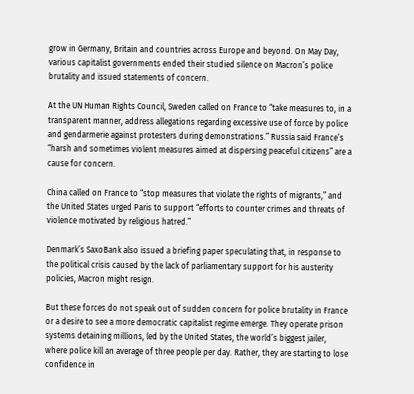grow in Germany, Britain and countries across Europe and beyond. On May Day, various capitalist governments ended their studied silence on Macron’s police brutality and issued statements of concern.

At the UN Human Rights Council, Sweden called on France to “take measures to, in a transparent manner, address allegations regarding excessive use of force by police and gendarmerie against protesters during demonstrations.” Russia said France’s “harsh and sometimes violent measures aimed at dispersing peaceful citizens” are a cause for concern.

China called on France to “stop measures that violate the rights of migrants,” and the United States urged Paris to support “efforts to counter crimes and threats of violence motivated by religious hatred.”

Denmark’s SaxoBank also issued a briefing paper speculating that, in response to the political crisis caused by the lack of parliamentary support for his austerity policies, Macron might resign.

But these forces do not speak out of sudden concern for police brutality in France or a desire to see a more democratic capitalist regime emerge. They operate prison systems detaining millions, led by the United States, the world’s biggest jailer, where police kill an average of three people per day. Rather, they are starting to lose confidence in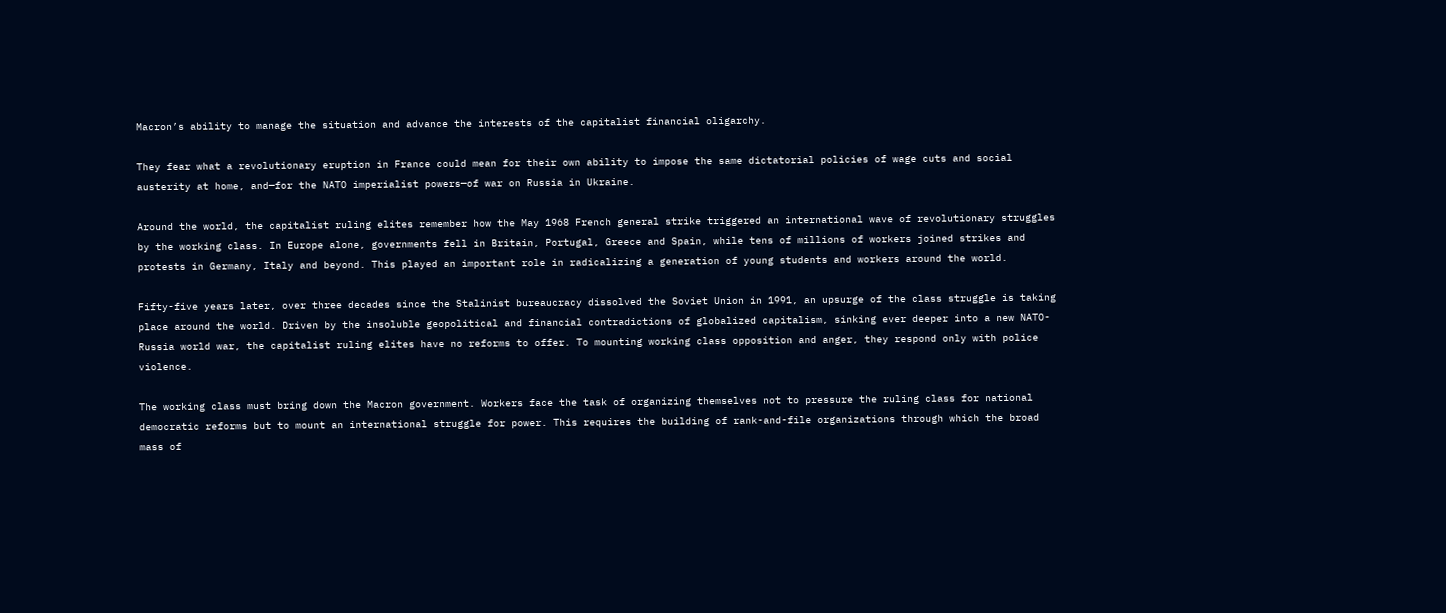Macron’s ability to manage the situation and advance the interests of the capitalist financial oligarchy.

They fear what a revolutionary eruption in France could mean for their own ability to impose the same dictatorial policies of wage cuts and social austerity at home, and—for the NATO imperialist powers—of war on Russia in Ukraine.

Around the world, the capitalist ruling elites remember how the May 1968 French general strike triggered an international wave of revolutionary struggles by the working class. In Europe alone, governments fell in Britain, Portugal, Greece and Spain, while tens of millions of workers joined strikes and protests in Germany, Italy and beyond. This played an important role in radicalizing a generation of young students and workers around the world.

Fifty-five years later, over three decades since the Stalinist bureaucracy dissolved the Soviet Union in 1991, an upsurge of the class struggle is taking place around the world. Driven by the insoluble geopolitical and financial contradictions of globalized capitalism, sinking ever deeper into a new NATO-Russia world war, the capitalist ruling elites have no reforms to offer. To mounting working class opposition and anger, they respond only with police violence.

The working class must bring down the Macron government. Workers face the task of organizing themselves not to pressure the ruling class for national democratic reforms but to mount an international struggle for power. This requires the building of rank-and-file organizations through which the broad mass of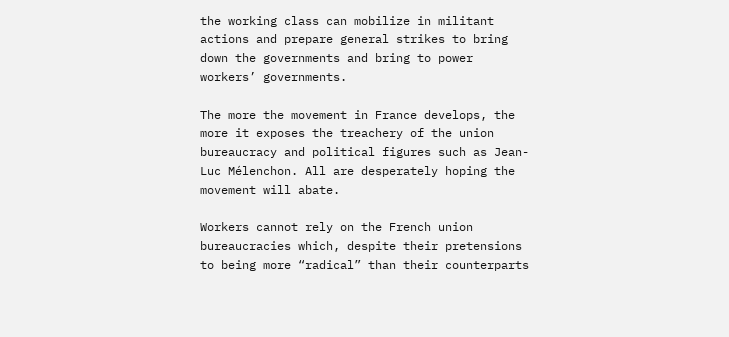the working class can mobilize in militant actions and prepare general strikes to bring down the governments and bring to power workers’ governments.

The more the movement in France develops, the more it exposes the treachery of the union bureaucracy and political figures such as Jean-Luc Mélenchon. All are desperately hoping the movement will abate.

Workers cannot rely on the French union bureaucracies which, despite their pretensions to being more “radical” than their counterparts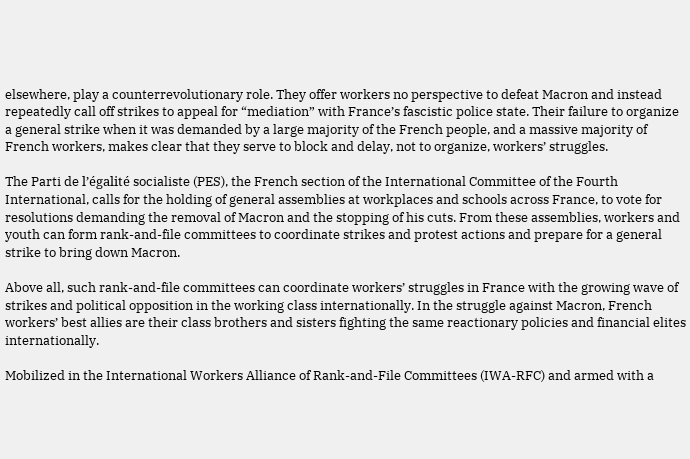elsewhere, play a counterrevolutionary role. They offer workers no perspective to defeat Macron and instead repeatedly call off strikes to appeal for “mediation” with France’s fascistic police state. Their failure to organize a general strike when it was demanded by a large majority of the French people, and a massive majority of French workers, makes clear that they serve to block and delay, not to organize, workers’ struggles.

The Parti de l’égalité socialiste (PES), the French section of the International Committee of the Fourth International, calls for the holding of general assemblies at workplaces and schools across France, to vote for resolutions demanding the removal of Macron and the stopping of his cuts. From these assemblies, workers and youth can form rank-and-file committees to coordinate strikes and protest actions and prepare for a general strike to bring down Macron.

Above all, such rank-and-file committees can coordinate workers’ struggles in France with the growing wave of strikes and political opposition in the working class internationally. In the struggle against Macron, French workers’ best allies are their class brothers and sisters fighting the same reactionary policies and financial elites internationally.

Mobilized in the International Workers Alliance of Rank-and-File Committees (IWA-RFC) and armed with a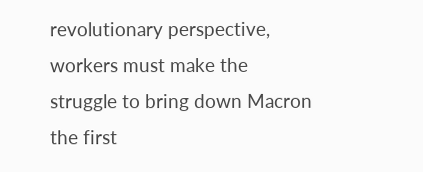revolutionary perspective, workers must make the struggle to bring down Macron the first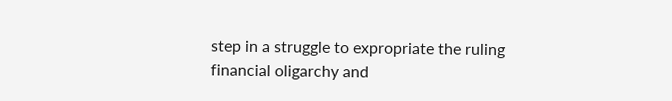step in a struggle to expropriate the ruling financial oligarchy and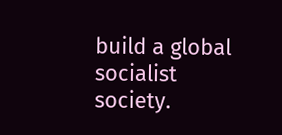build a global socialist society.